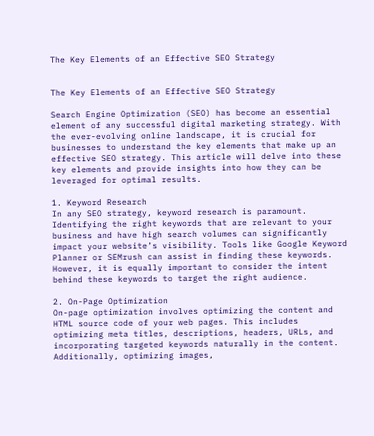The Key Elements of an Effective SEO Strategy


The Key Elements of an Effective SEO Strategy

Search Engine Optimization (SEO) has become an essential element of any successful digital marketing strategy. With the ever-evolving online landscape, it is crucial for businesses to understand the key elements that make up an effective SEO strategy. This article will delve into these key elements and provide insights into how they can be leveraged for optimal results.

1. Keyword Research
In any SEO strategy, keyword research is paramount. Identifying the right keywords that are relevant to your business and have high search volumes can significantly impact your website’s visibility. Tools like Google Keyword Planner or SEMrush can assist in finding these keywords. However, it is equally important to consider the intent behind these keywords to target the right audience.

2. On-Page Optimization
On-page optimization involves optimizing the content and HTML source code of your web pages. This includes optimizing meta titles, descriptions, headers, URLs, and incorporating targeted keywords naturally in the content. Additionally, optimizing images,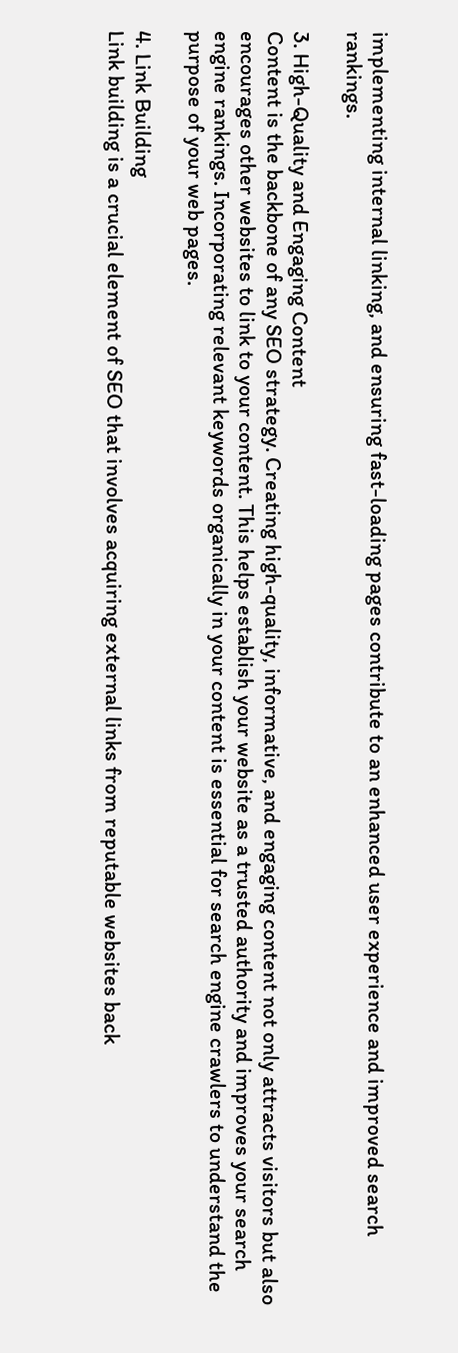implementing internal linking, and ensuring fast-loading pages contribute to an enhanced user experience and improved search rankings.

3. High-Quality and Engaging Content
Content is the backbone of any SEO strategy. Creating high-quality, informative, and engaging content not only attracts visitors but also encourages other websites to link to your content. This helps establish your website as a trusted authority and improves your search engine rankings. Incorporating relevant keywords organically in your content is essential for search engine crawlers to understand the purpose of your web pages.

4. Link Building
Link building is a crucial element of SEO that involves acquiring external links from reputable websites back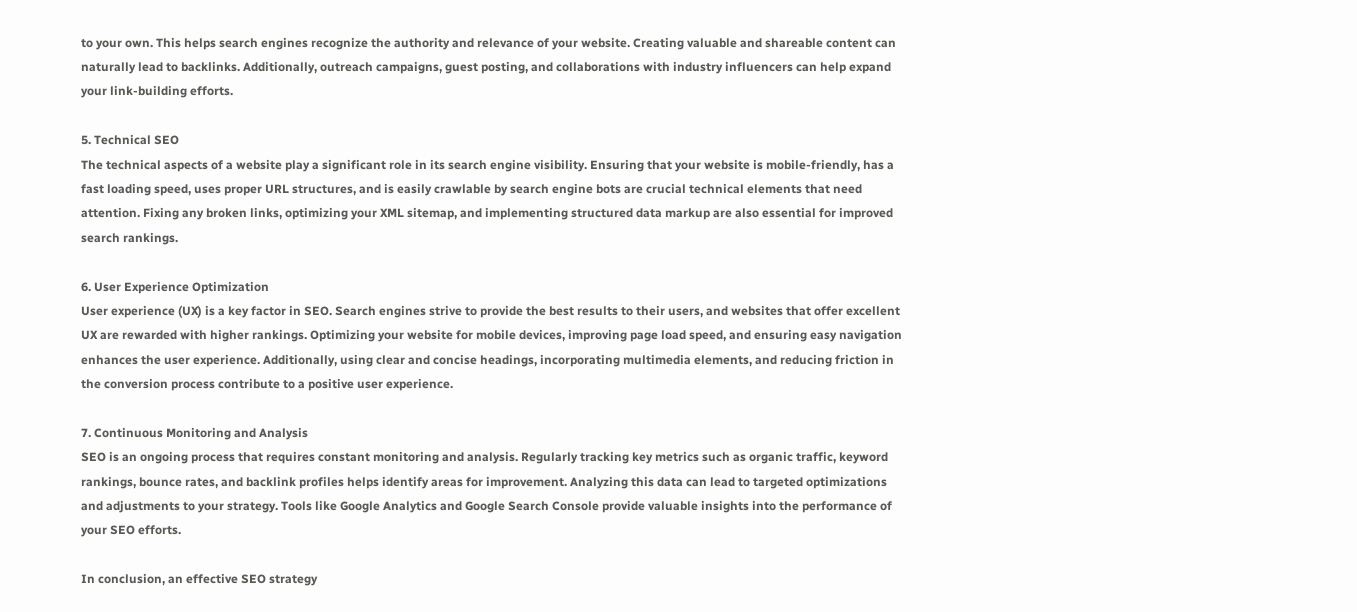to your own. This helps search engines recognize the authority and relevance of your website. Creating valuable and shareable content can naturally lead to backlinks. Additionally, outreach campaigns, guest posting, and collaborations with industry influencers can help expand your link-building efforts.

5. Technical SEO
The technical aspects of a website play a significant role in its search engine visibility. Ensuring that your website is mobile-friendly, has a fast loading speed, uses proper URL structures, and is easily crawlable by search engine bots are crucial technical elements that need attention. Fixing any broken links, optimizing your XML sitemap, and implementing structured data markup are also essential for improved search rankings.

6. User Experience Optimization
User experience (UX) is a key factor in SEO. Search engines strive to provide the best results to their users, and websites that offer excellent UX are rewarded with higher rankings. Optimizing your website for mobile devices, improving page load speed, and ensuring easy navigation enhances the user experience. Additionally, using clear and concise headings, incorporating multimedia elements, and reducing friction in the conversion process contribute to a positive user experience.

7. Continuous Monitoring and Analysis
SEO is an ongoing process that requires constant monitoring and analysis. Regularly tracking key metrics such as organic traffic, keyword rankings, bounce rates, and backlink profiles helps identify areas for improvement. Analyzing this data can lead to targeted optimizations and adjustments to your strategy. Tools like Google Analytics and Google Search Console provide valuable insights into the performance of your SEO efforts.

In conclusion, an effective SEO strategy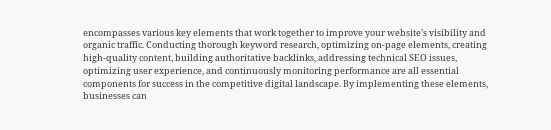encompasses various key elements that work together to improve your website’s visibility and organic traffic. Conducting thorough keyword research, optimizing on-page elements, creating high-quality content, building authoritative backlinks, addressing technical SEO issues, optimizing user experience, and continuously monitoring performance are all essential components for success in the competitive digital landscape. By implementing these elements, businesses can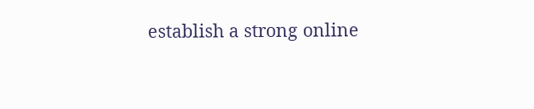establish a strong online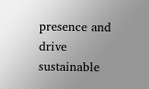presence and drive sustainable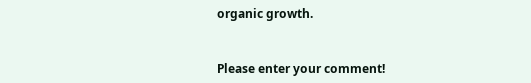organic growth.


Please enter your comment!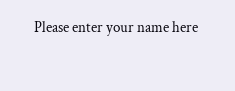Please enter your name here